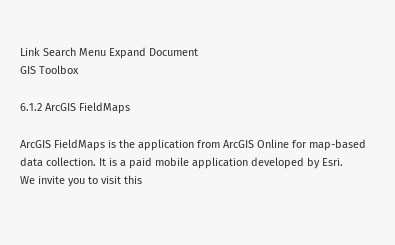Link Search Menu Expand Document
GIS Toolbox

6.1.2 ArcGIS FieldMaps

ArcGIS FieldMaps is the application from ArcGIS Online for map-based data collection. It is a paid mobile application developed by Esri.
We invite you to visit this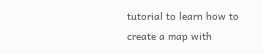tutorial to learn how to create a map with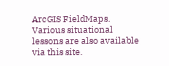ArcGIS FieldMaps.
Various situational lessons are also available via this site.